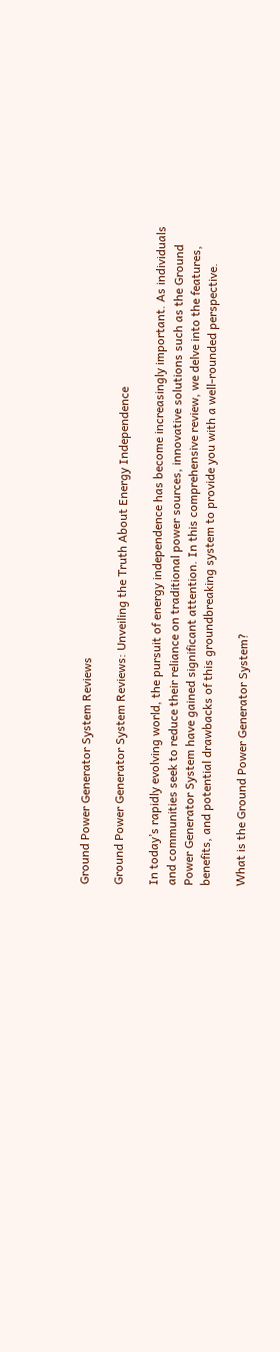Ground Power Generator System Reviews

Ground Power Generator System Reviews: Unveiling the Truth About Energy Independence

In today’s rapidly evolving world, the pursuit of energy independence has become increasingly important. As individuals and communities seek to reduce their reliance on traditional power sources, innovative solutions such as the Ground Power Generator System have gained significant attention. In this comprehensive review, we delve into the features, benefits, and potential drawbacks of this groundbreaking system to provide you with a well-rounded perspective.

What is the Ground Power Generator System?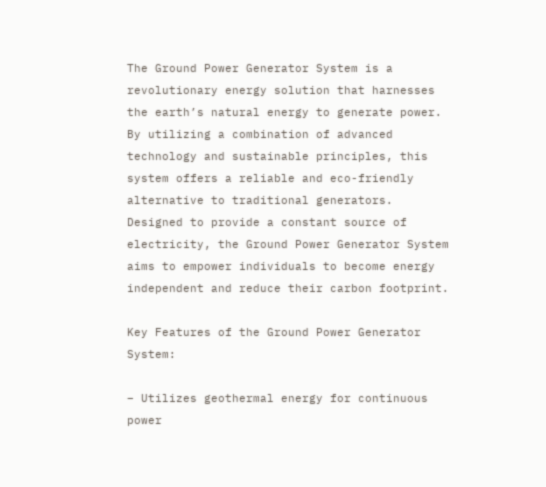The Ground Power Generator System is a revolutionary energy solution that harnesses the earth’s natural energy to generate power. By utilizing a combination of advanced technology and sustainable principles, this system offers a reliable and eco-friendly alternative to traditional generators. Designed to provide a constant source of electricity, the Ground Power Generator System aims to empower individuals to become energy independent and reduce their carbon footprint.

Key Features of the Ground Power Generator System:

– Utilizes geothermal energy for continuous power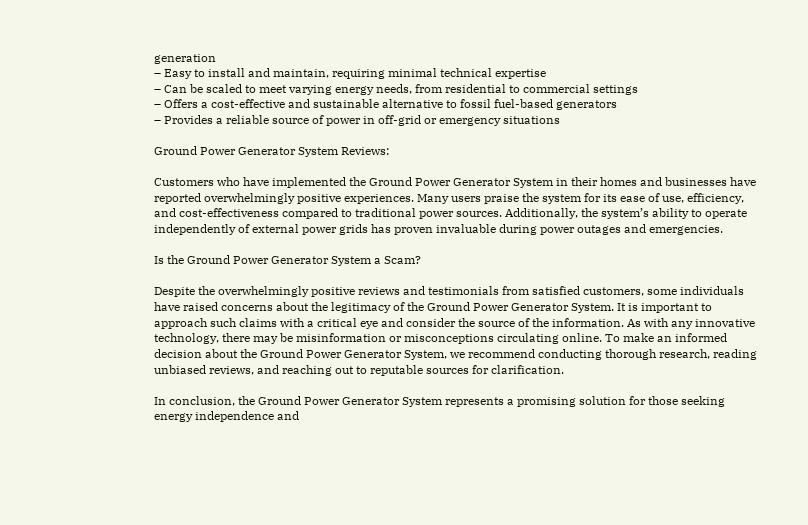generation
– Easy to install and maintain, requiring minimal technical expertise
– Can be scaled to meet varying energy needs, from residential to commercial settings
– Offers a cost-effective and sustainable alternative to fossil fuel-based generators
– Provides a reliable source of power in off-grid or emergency situations

Ground Power Generator System Reviews:

Customers who have implemented the Ground Power Generator System in their homes and businesses have reported overwhelmingly positive experiences. Many users praise the system for its ease of use, efficiency, and cost-effectiveness compared to traditional power sources. Additionally, the system’s ability to operate independently of external power grids has proven invaluable during power outages and emergencies.

Is the Ground Power Generator System a Scam?

Despite the overwhelmingly positive reviews and testimonials from satisfied customers, some individuals have raised concerns about the legitimacy of the Ground Power Generator System. It is important to approach such claims with a critical eye and consider the source of the information. As with any innovative technology, there may be misinformation or misconceptions circulating online. To make an informed decision about the Ground Power Generator System, we recommend conducting thorough research, reading unbiased reviews, and reaching out to reputable sources for clarification.

In conclusion, the Ground Power Generator System represents a promising solution for those seeking energy independence and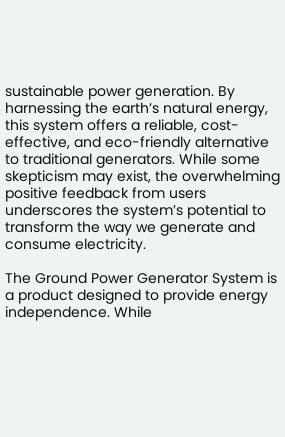sustainable power generation. By harnessing the earth’s natural energy, this system offers a reliable, cost-effective, and eco-friendly alternative to traditional generators. While some skepticism may exist, the overwhelming positive feedback from users underscores the system’s potential to transform the way we generate and consume electricity.

The Ground Power Generator System is a product designed to provide energy independence. While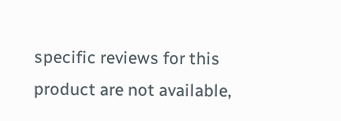specific reviews for this product are not available,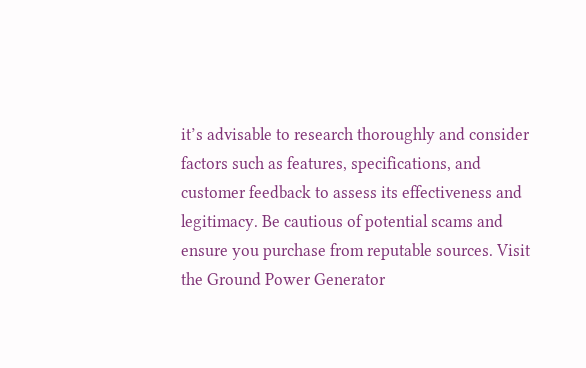it’s advisable to research thoroughly and consider factors such as features, specifications, and customer feedback to assess its effectiveness and legitimacy. Be cautious of potential scams and ensure you purchase from reputable sources. Visit the Ground Power Generator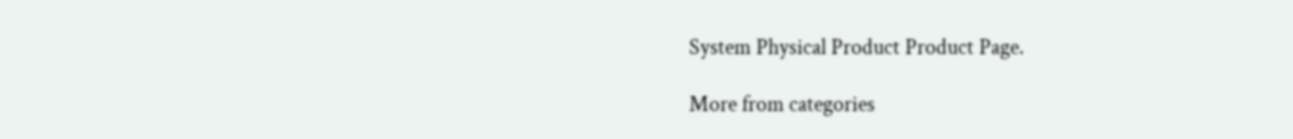System Physical Product Product Page.

More from categories